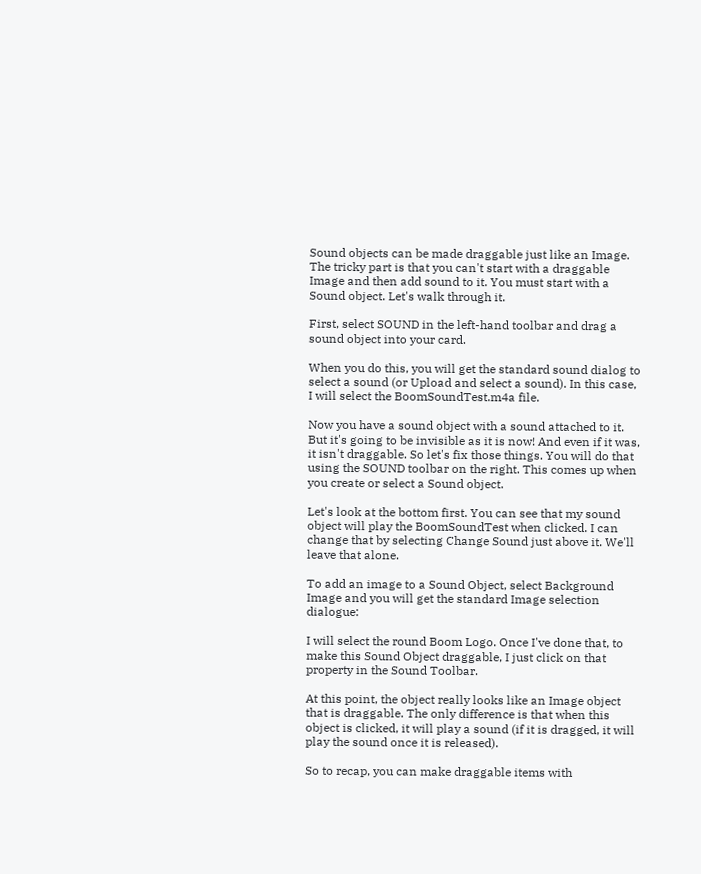Sound objects can be made draggable just like an Image. The tricky part is that you can't start with a draggable Image and then add sound to it. You must start with a Sound object. Let's walk through it.

First, select SOUND in the left-hand toolbar and drag a sound object into your card.

When you do this, you will get the standard sound dialog to select a sound (or Upload and select a sound). In this case, I will select the BoomSoundTest.m4a file.

Now you have a sound object with a sound attached to it. But it's going to be invisible as it is now! And even if it was, it isn't draggable. So let's fix those things. You will do that using the SOUND toolbar on the right. This comes up when you create or select a Sound object.

Let's look at the bottom first. You can see that my sound object will play the BoomSoundTest when clicked. I can change that by selecting Change Sound just above it. We'll leave that alone.

To add an image to a Sound Object, select Background Image and you will get the standard Image selection dialogue:

I will select the round Boom Logo. Once I've done that, to make this Sound Object draggable, I just click on that property in the Sound Toolbar.

At this point, the object really looks like an Image object that is draggable. The only difference is that when this object is clicked, it will play a sound (if it is dragged, it will play the sound once it is released).

So to recap, you can make draggable items with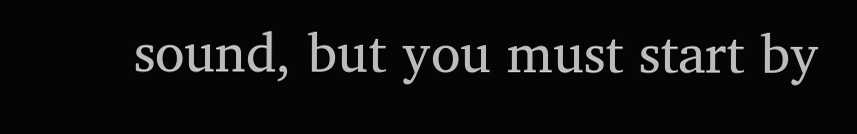sound, but you must start by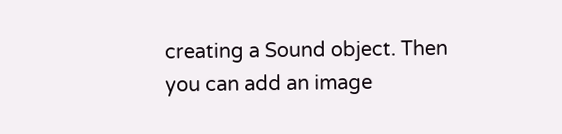creating a Sound object. Then you can add an image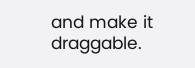and make it draggable.